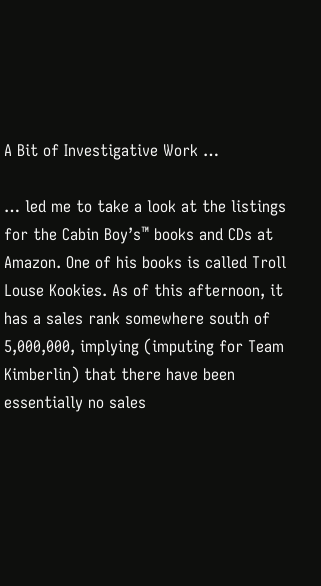A Bit of Investigative Work …

… led me to take a look at the listings for the Cabin Boy’s™ books and CDs at Amazon. One of his books is called Troll Louse Kookies. As of this afternoon, it has a sales rank somewhere south of 5,000,000, implying (imputing for Team Kimberlin) that there have been essentially no sales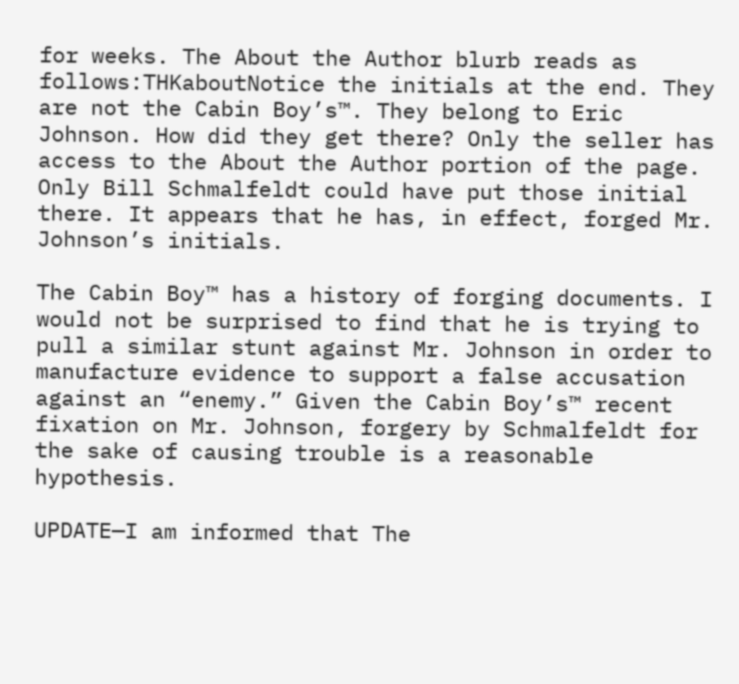for weeks. The About the Author blurb reads as follows:THKaboutNotice the initials at the end. They are not the Cabin Boy’s™. They belong to Eric Johnson. How did they get there? Only the seller has access to the About the Author portion of the page. Only Bill Schmalfeldt could have put those initial there. It appears that he has, in effect, forged Mr. Johnson’s initials.

The Cabin Boy™ has a history of forging documents. I would not be surprised to find that he is trying to pull a similar stunt against Mr. Johnson in order to manufacture evidence to support a false accusation against an “enemy.” Given the Cabin Boy’s™ recent fixation on Mr. Johnson, forgery by Schmalfeldt for the sake of causing trouble is a reasonable hypothesis.

UPDATE—I am informed that The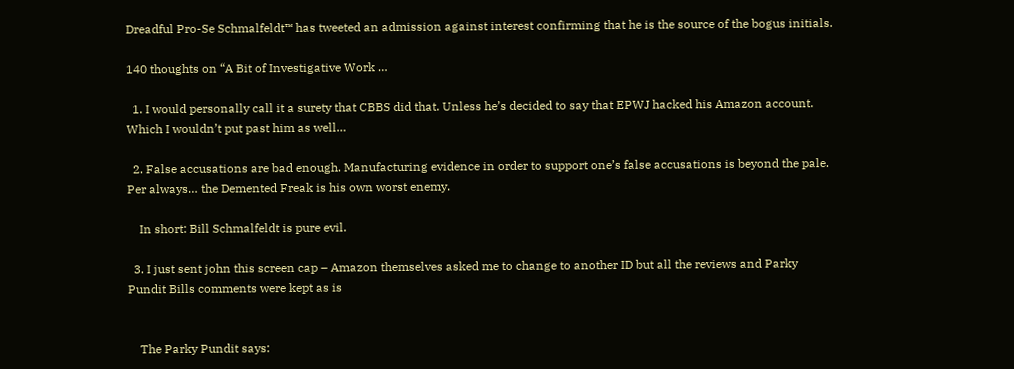Dreadful Pro-Se Schmalfeldt™ has tweeted an admission against interest confirming that he is the source of the bogus initials.

140 thoughts on “A Bit of Investigative Work …

  1. I would personally call it a surety that CBBS did that. Unless he’s decided to say that EPWJ hacked his Amazon account. Which I wouldn’t put past him as well…

  2. False accusations are bad enough. Manufacturing evidence in order to support one’s false accusations is beyond the pale. Per always… the Demented Freak is his own worst enemy.

    In short: Bill Schmalfeldt is pure evil.

  3. I just sent john this screen cap – Amazon themselves asked me to change to another ID but all the reviews and Parky Pundit Bills comments were kept as is


    The Parky Pundit says: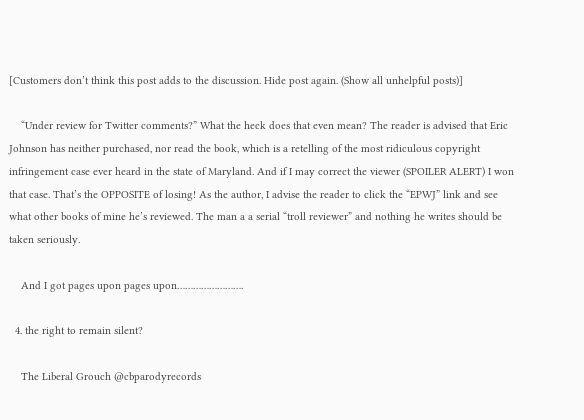[Customers don’t think this post adds to the discussion. Hide post again. (Show all unhelpful posts)]

    “Under review for Twitter comments?” What the heck does that even mean? The reader is advised that Eric Johnson has neither purchased, nor read the book, which is a retelling of the most ridiculous copyright infringement case ever heard in the state of Maryland. And if I may correct the viewer (SPOILER ALERT) I won that case. That’s the OPPOSITE of losing! As the author, I advise the reader to click the “EPWJ” link and see what other books of mine he’s reviewed. The man a a serial “troll reviewer” and nothing he writes should be taken seriously.

    And I got pages upon pages upon…………………….

  4. the right to remain silent?

    The Liberal Grouch @cbparodyrecords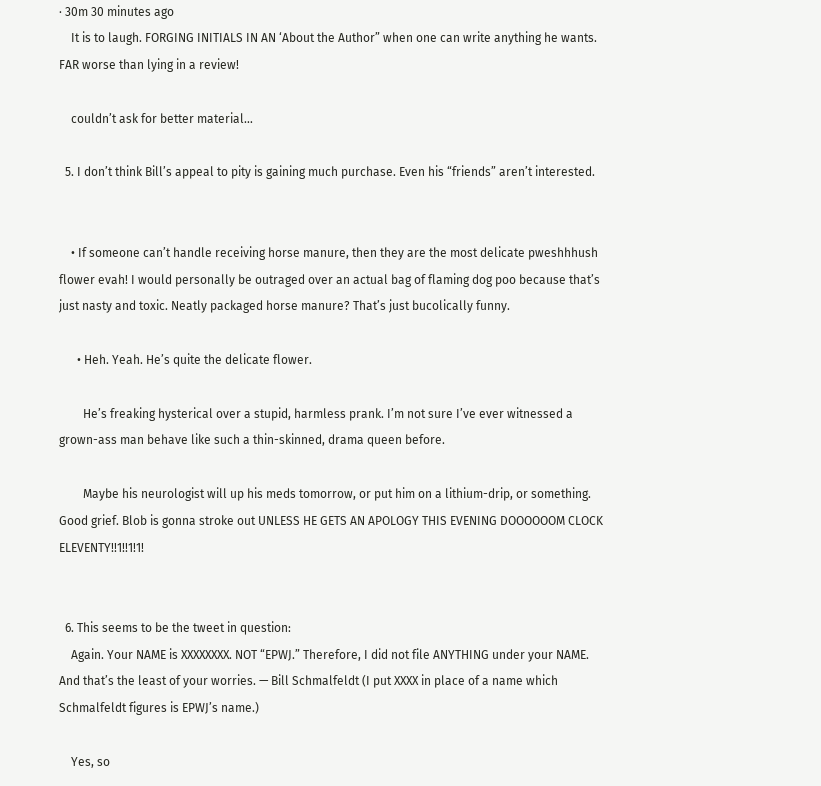· 30m 30 minutes ago
    It is to laugh. FORGING INITIALS IN AN ‘About the Author” when one can write anything he wants. FAR worse than lying in a review!

    couldn’t ask for better material…

  5. I don’t think Bill’s appeal to pity is gaining much purchase. Even his “friends” aren’t interested.


    • If someone can’t handle receiving horse manure, then they are the most delicate pweshhhush flower evah! I would personally be outraged over an actual bag of flaming dog poo because that’s just nasty and toxic. Neatly packaged horse manure? That’s just bucolically funny.

      • Heh. Yeah. He’s quite the delicate flower.

        He’s freaking hysterical over a stupid, harmless prank. I’m not sure I’ve ever witnessed a grown-ass man behave like such a thin-skinned, drama queen before.

        Maybe his neurologist will up his meds tomorrow, or put him on a lithium-drip, or something. Good grief. Blob is gonna stroke out UNLESS HE GETS AN APOLOGY THIS EVENING DOOOOOOM CLOCK ELEVENTY!!1!!1!1!


  6. This seems to be the tweet in question:
    Again. Your NAME is XXXXXXXX. NOT “EPWJ.” Therefore, I did not file ANYTHING under your NAME. And that’s the least of your worries. — Bill Schmalfeldt (I put XXXX in place of a name which Schmalfeldt figures is EPWJ’s name.)

    Yes, so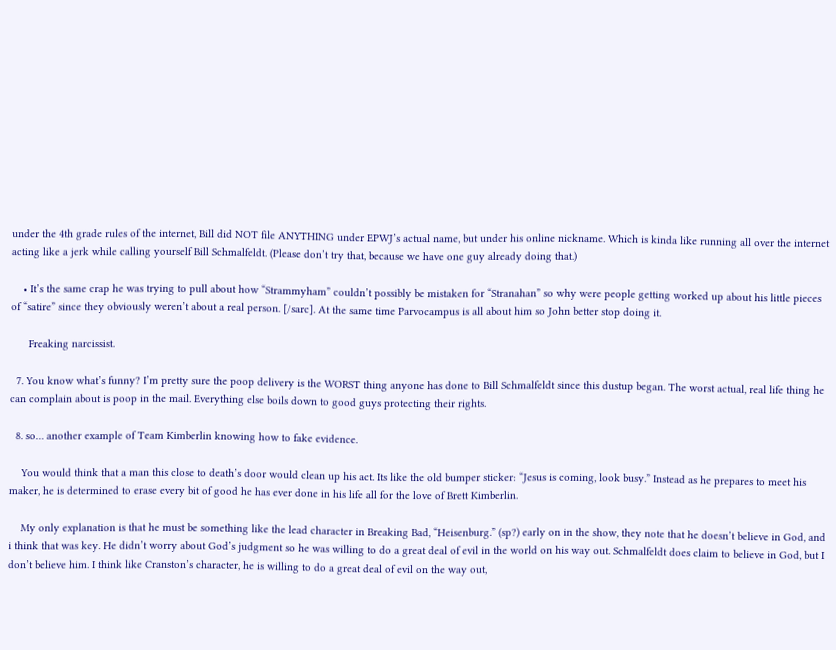under the 4th grade rules of the internet, Bill did NOT file ANYTHING under EPWJ’s actual name, but under his online nickname. Which is kinda like running all over the internet acting like a jerk while calling yourself Bill Schmalfeldt. (Please don’t try that, because we have one guy already doing that.)

    • It’s the same crap he was trying to pull about how “Strammyham” couldn’t possibly be mistaken for “Stranahan” so why were people getting worked up about his little pieces of “satire” since they obviously weren’t about a real person. [/sarc]. At the same time Parvocampus is all about him so John better stop doing it.

      Freaking narcissist.

  7. You know what’s funny? I’m pretty sure the poop delivery is the WORST thing anyone has done to Bill Schmalfeldt since this dustup began. The worst actual, real life thing he can complain about is poop in the mail. Everything else boils down to good guys protecting their rights.

  8. so… another example of Team Kimberlin knowing how to fake evidence.

    You would think that a man this close to death’s door would clean up his act. Its like the old bumper sticker: “Jesus is coming, look busy.” Instead as he prepares to meet his maker, he is determined to erase every bit of good he has ever done in his life all for the love of Brett Kimberlin.

    My only explanation is that he must be something like the lead character in Breaking Bad, “Heisenburg.” (sp?) early on in the show, they note that he doesn’t believe in God, and i think that was key. He didn’t worry about God’s judgment so he was willing to do a great deal of evil in the world on his way out. Schmalfeldt does claim to believe in God, but I don’t believe him. I think like Cranston’s character, he is willing to do a great deal of evil on the way out,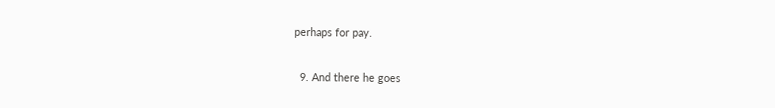perhaps for pay.

  9. And there he goes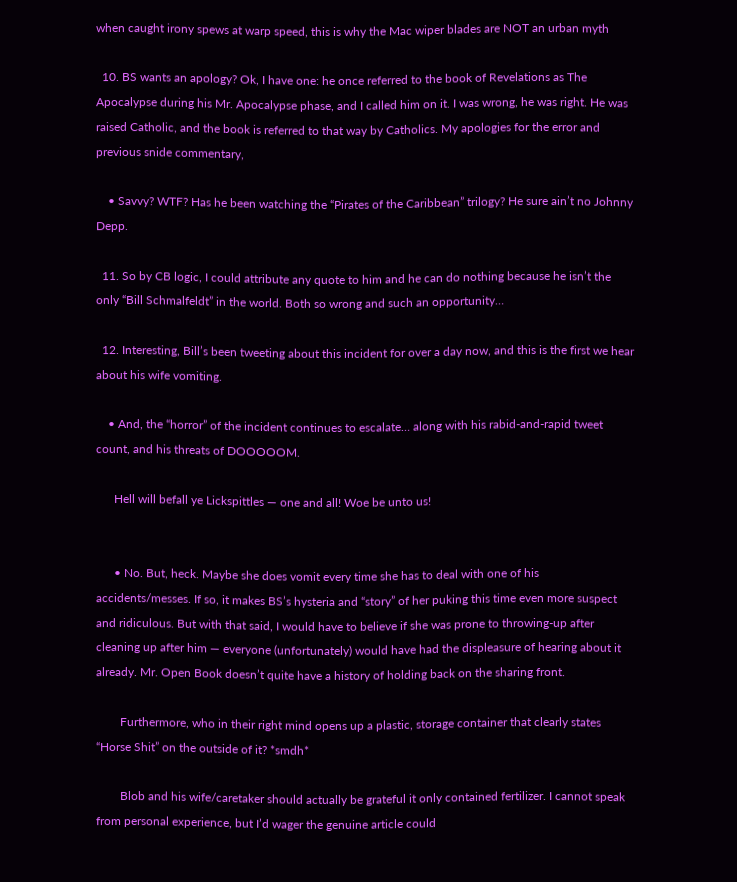when caught irony spews at warp speed, this is why the Mac wiper blades are NOT an urban myth

  10. BS wants an apology? Ok, I have one: he once referred to the book of Revelations as The Apocalypse during his Mr. Apocalypse phase, and I called him on it. I was wrong, he was right. He was raised Catholic, and the book is referred to that way by Catholics. My apologies for the error and previous snide commentary,

    • Savvy? WTF? Has he been watching the “Pirates of the Caribbean” trilogy? He sure ain’t no Johnny Depp.

  11. So by CB logic, I could attribute any quote to him and he can do nothing because he isn’t the only “Bill Schmalfeldt” in the world. Both so wrong and such an opportunity…

  12. Interesting, Bill’s been tweeting about this incident for over a day now, and this is the first we hear about his wife vomiting.

    • And, the “horror” of the incident continues to escalate… along with his rabid-and-rapid tweet count, and his threats of DOOOOOM.

      Hell will befall ye Lickspittles — one and all! Woe be unto us!


      • No. But, heck. Maybe she does vomit every time she has to deal with one of his accidents/messes. If so, it makes BS’s hysteria and “story” of her puking this time even more suspect and ridiculous. But with that said, I would have to believe if she was prone to throwing-up after cleaning up after him — everyone (unfortunately) would have had the displeasure of hearing about it already. Mr. Open Book doesn’t quite have a history of holding back on the sharing front.

        Furthermore, who in their right mind opens up a plastic, storage container that clearly states “Horse Shit” on the outside of it? *smdh*

        Blob and his wife/caretaker should actually be grateful it only contained fertilizer. I cannot speak from personal experience, but I’d wager the genuine article could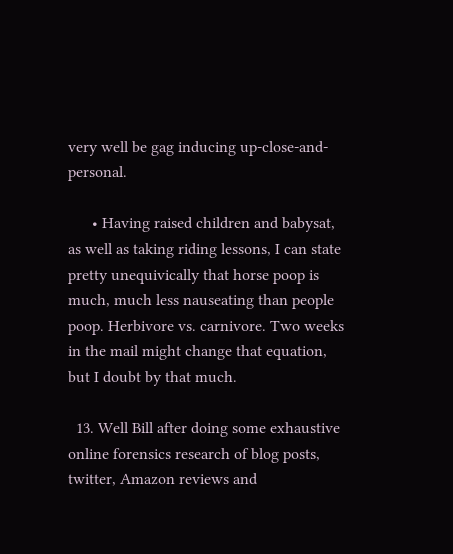very well be gag inducing up-close-and-personal.

      • Having raised children and babysat, as well as taking riding lessons, I can state pretty unequivically that horse poop is much, much less nauseating than people poop. Herbivore vs. carnivore. Two weeks in the mail might change that equation, but I doubt by that much.

  13. Well Bill after doing some exhaustive online forensics research of blog posts, twitter, Amazon reviews and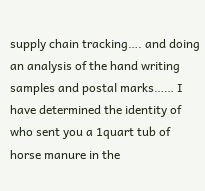supply chain tracking…. and doing an analysis of the hand writing samples and postal marks…… I have determined the identity of who sent you a 1quart tub of horse manure in the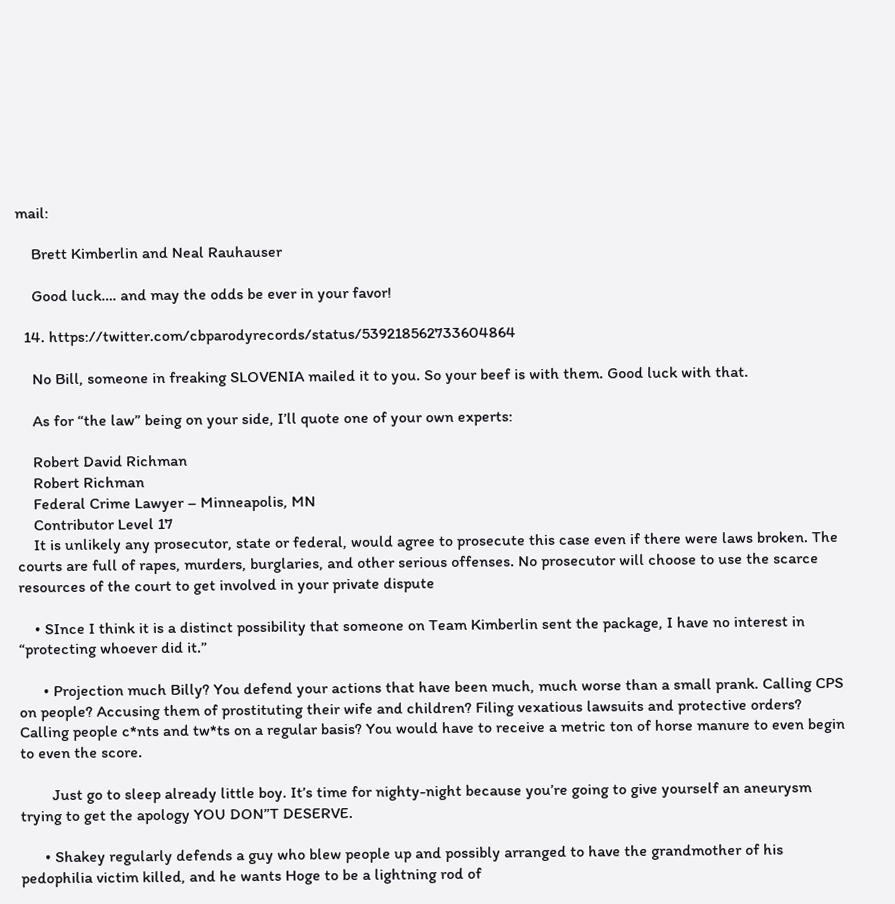mail:

    Brett Kimberlin and Neal Rauhauser

    Good luck…. and may the odds be ever in your favor!

  14. https://twitter.com/cbparodyrecords/status/539218562733604864

    No Bill, someone in freaking SLOVENIA mailed it to you. So your beef is with them. Good luck with that.

    As for “the law” being on your side, I’ll quote one of your own experts:

    Robert David Richman
    Robert Richman
    Federal Crime Lawyer – Minneapolis, MN
    Contributor Level 17
    It is unlikely any prosecutor, state or federal, would agree to prosecute this case even if there were laws broken. The courts are full of rapes, murders, burglaries, and other serious offenses. No prosecutor will choose to use the scarce resources of the court to get involved in your private dispute

    • SInce I think it is a distinct possibility that someone on Team Kimberlin sent the package, I have no interest in “protecting whoever did it.”

      • Projection much Billy? You defend your actions that have been much, much worse than a small prank. Calling CPS on people? Accusing them of prostituting their wife and children? Filing vexatious lawsuits and protective orders? Calling people c*nts and tw*ts on a regular basis? You would have to receive a metric ton of horse manure to even begin to even the score.

        Just go to sleep already little boy. It’s time for nighty-night because you’re going to give yourself an aneurysm trying to get the apology YOU DON”T DESERVE.

      • Shakey regularly defends a guy who blew people up and possibly arranged to have the grandmother of his pedophilia victim killed, and he wants Hoge to be a lightning rod of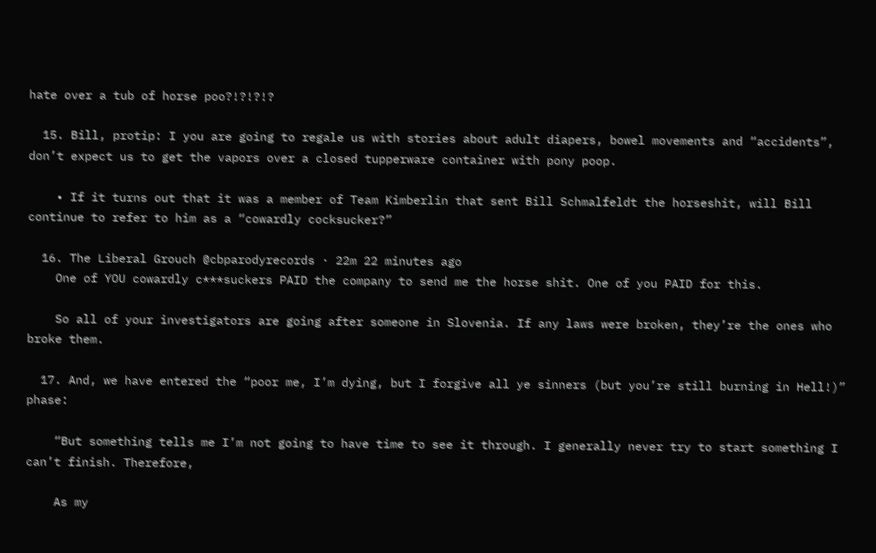hate over a tub of horse poo?!?!?!?

  15. Bill, protip: I you are going to regale us with stories about adult diapers, bowel movements and “accidents”, don’t expect us to get the vapors over a closed tupperware container with pony poop.

    • If it turns out that it was a member of Team Kimberlin that sent Bill Schmalfeldt the horseshit, will Bill continue to refer to him as a “cowardly cocksucker?”

  16. The Liberal Grouch @cbparodyrecords · 22m 22 minutes ago
    One of YOU cowardly c***suckers PAID the company to send me the horse shit. One of you PAID for this.

    So all of your investigators are going after someone in Slovenia. If any laws were broken, they’re the ones who broke them.

  17. And, we have entered the “poor me, I’m dying, but I forgive all ye sinners (but you’re still burning in Hell!)” phase:

    “But something tells me I’m not going to have time to see it through. I generally never try to start something I can’t finish. Therefore,

    As my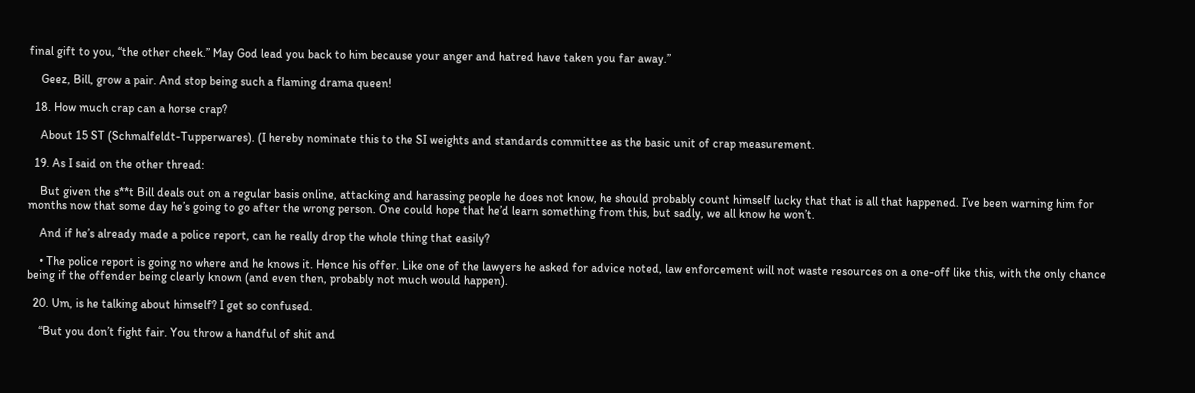final gift to you, “the other cheek.” May God lead you back to him because your anger and hatred have taken you far away.”

    Geez, Bill, grow a pair. And stop being such a flaming drama queen!

  18. How much crap can a horse crap?

    About 15 ST (Schmalfeldt-Tupperwares). (I hereby nominate this to the SI weights and standards committee as the basic unit of crap measurement.

  19. As I said on the other thread:

    But given the s**t Bill deals out on a regular basis online, attacking and harassing people he does not know, he should probably count himself lucky that that is all that happened. I’ve been warning him for months now that some day he’s going to go after the wrong person. One could hope that he’d learn something from this, but sadly, we all know he won’t.

    And if he’s already made a police report, can he really drop the whole thing that easily?

    • The police report is going no where and he knows it. Hence his offer. Like one of the lawyers he asked for advice noted, law enforcement will not waste resources on a one-off like this, with the only chance being if the offender being clearly known (and even then, probably not much would happen).

  20. Um, is he talking about himself? I get so confused.

    “But you don’t fight fair. You throw a handful of shit and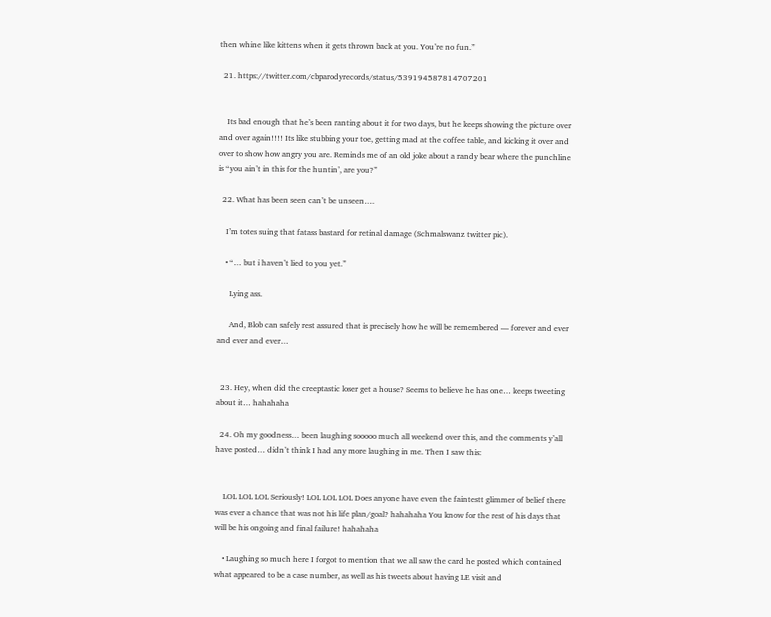then whine like kittens when it gets thrown back at you. You’re no fun.”

  21. https://twitter.com/cbparodyrecords/status/539194587814707201


    Its bad enough that he’s been ranting about it for two days, but he keeps showing the picture over and over again!!!! Its like stubbing your toe, getting mad at the coffee table, and kicking it over and over to show how angry you are. Reminds me of an old joke about a randy bear where the punchline is “you ain’t in this for the huntin’, are you?”

  22. What has been seen can’t be unseen….

    I’m totes suing that fatass bastard for retinal damage (Schmalswanz twitter pic).

    • “… but i haven’t lied to you yet.”

      Lying ass.

      And, Blob can safely rest assured that is precisely how he will be remembered — forever and ever and ever and ever…


  23. Hey, when did the creeptastic loser get a house? Seems to believe he has one… keeps tweeting about it… hahahaha

  24. Oh my goodness… been laughing sooooo much all weekend over this, and the comments y’all have posted… didn’t think I had any more laughing in me. Then I saw this:


    LOL LOL LOL Seriously! LOL LOL LOL Does anyone have even the faintestt glimmer of belief there was ever a chance that was not his life plan/goal? hahahaha You know for the rest of his days that will be his ongoing and final failure! hahahaha

    • Laughing so much here I forgot to mention that we all saw the card he posted which contained what appeared to be a case number, as well as his tweets about having LE visit and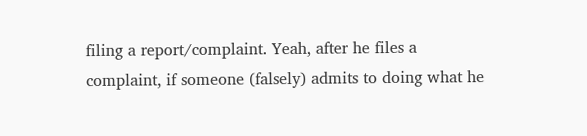filing a report/complaint. Yeah, after he files a complaint, if someone (falsely) admits to doing what he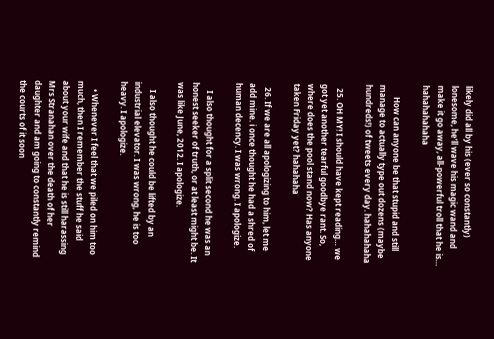likely did all by his (ever so constantly) lonesome, he’ll wave his magic wand and make it go away, all-powerful troll that he is… hahahahahaha

      How can anyone be that stupid and still manage to actually type out dozens (maybe hundreds!) of tweets every day. hahahahaha

  25. OH MY! I should have kept reading… we got yet another tearful goodbye rant. So, where does the pool stand now? Has anyone taken Friday yet? hahahaha

  26. If we are all apologizing to him, let me add mine. i once thought he had a shred of human decency. I was wrong. I apologize.

    I also thought for a split second he was an honest seeker of truth, or at least might be. It was like June, 2012. I apologize.

    I also thought he could be lifted by an industrial elevator. I was wrong, he is too heavy. I apologize.

    • Whenever I feel that we piled on him too much, then I remember the stuff he said about your wife and that he is still harassing Mrs Stranahan over the death of her daughter and am going to constantly remind the courts of it soon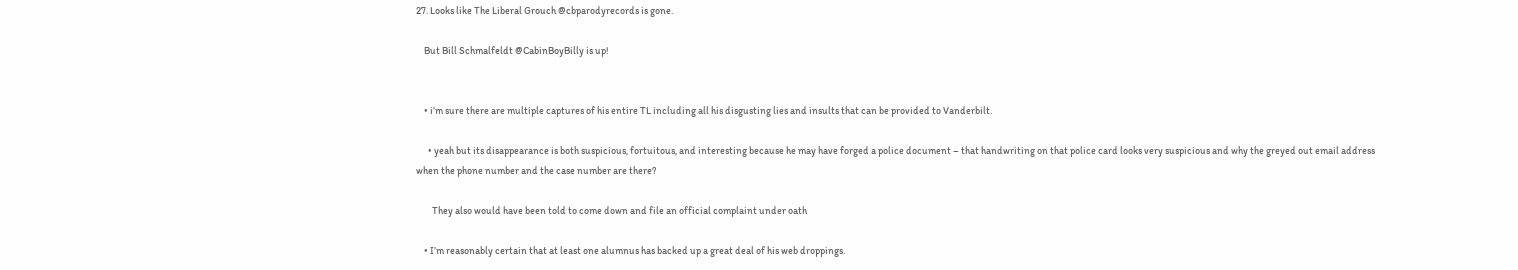27. Looks like The Liberal Grouch @cbparodyrecords is gone.

    But Bill Schmalfeldt @CabinBoyBilly is up!


    • i’m sure there are multiple captures of his entire TL including all his disgusting lies and insults that can be provided to Vanderbilt.

      • yeah but its disappearance is both suspicious, fortuitous, and interesting because he may have forged a police document – that handwriting on that police card looks very suspicious and why the greyed out email address when the phone number and the case number are there?

        They also would have been told to come down and file an official complaint under oath

    • I’m reasonably certain that at least one alumnus has backed up a great deal of his web droppings.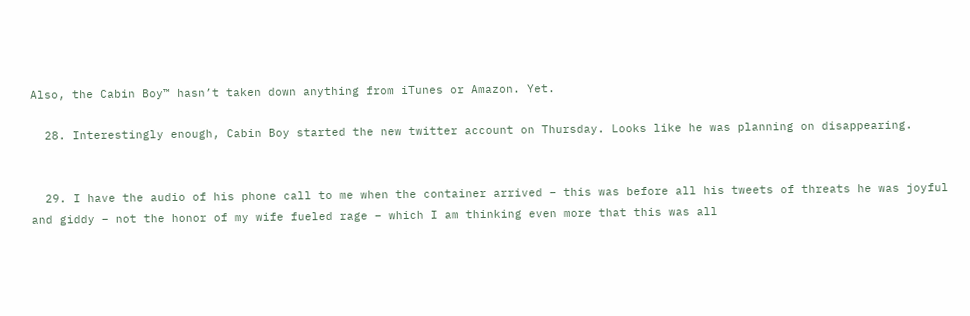Also, the Cabin Boy™ hasn’t taken down anything from iTunes or Amazon. Yet.

  28. Interestingly enough, Cabin Boy started the new twitter account on Thursday. Looks like he was planning on disappearing.


  29. I have the audio of his phone call to me when the container arrived – this was before all his tweets of threats he was joyful and giddy – not the honor of my wife fueled rage – which I am thinking even more that this was all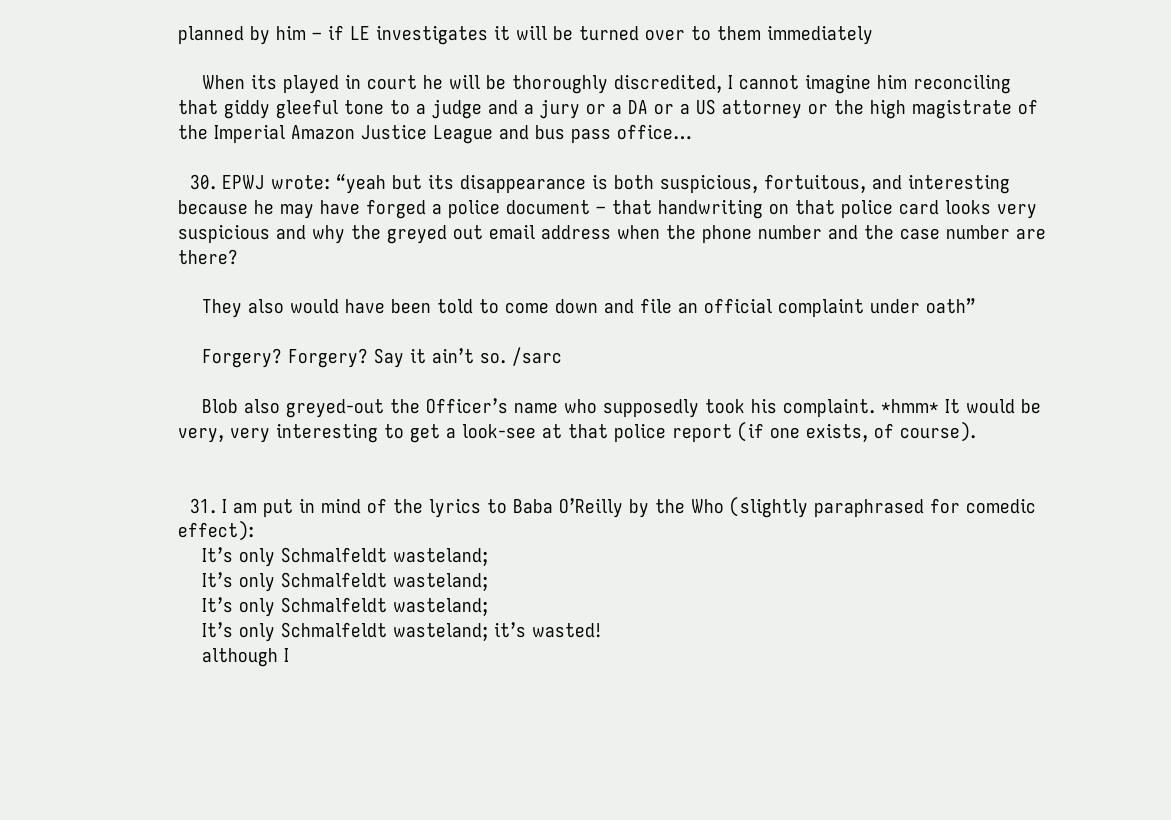planned by him – if LE investigates it will be turned over to them immediately

    When its played in court he will be thoroughly discredited, I cannot imagine him reconciling that giddy gleeful tone to a judge and a jury or a DA or a US attorney or the high magistrate of the Imperial Amazon Justice League and bus pass office…

  30. EPWJ wrote: “yeah but its disappearance is both suspicious, fortuitous, and interesting because he may have forged a police document – that handwriting on that police card looks very suspicious and why the greyed out email address when the phone number and the case number are there?

    They also would have been told to come down and file an official complaint under oath”

    Forgery? Forgery? Say it ain’t so. /sarc

    Blob also greyed-out the Officer’s name who supposedly took his complaint. *hmm* It would be very, very interesting to get a look-see at that police report (if one exists, of course).


  31. I am put in mind of the lyrics to Baba O’Reilly by the Who (slightly paraphrased for comedic effect):
    It’s only Schmalfeldt wasteland;
    It’s only Schmalfeldt wasteland;
    It’s only Schmalfeldt wasteland;
    It’s only Schmalfeldt wasteland; it’s wasted!
    although I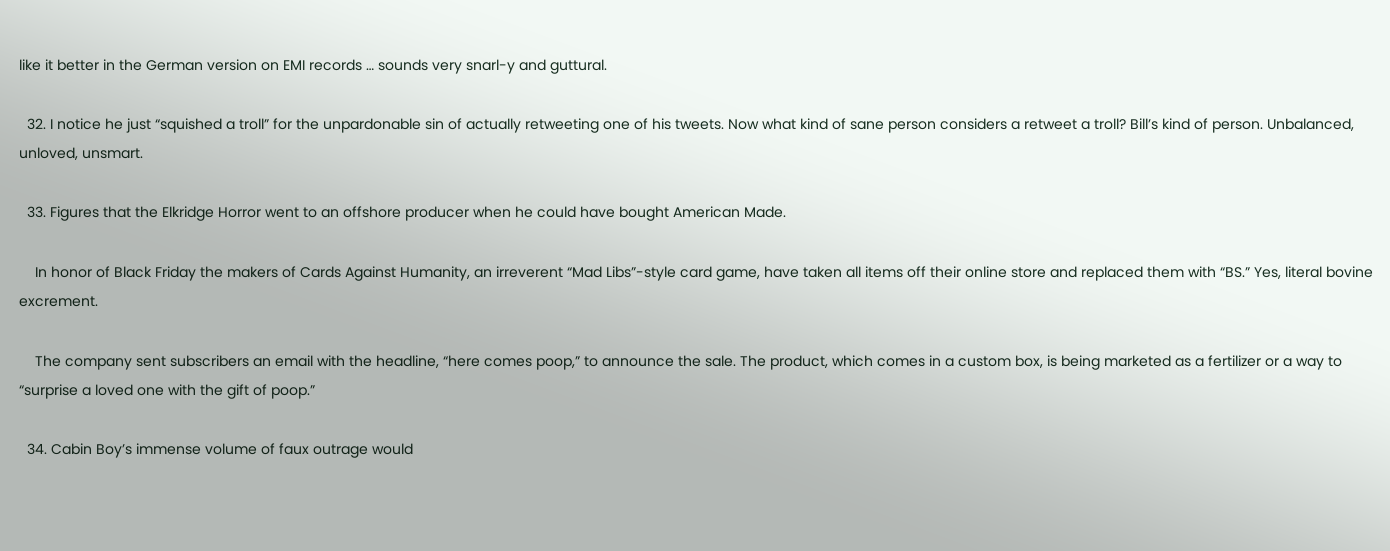like it better in the German version on EMI records … sounds very snarl-y and guttural.

  32. I notice he just “squished a troll” for the unpardonable sin of actually retweeting one of his tweets. Now what kind of sane person considers a retweet a troll? Bill’s kind of person. Unbalanced, unloved, unsmart.

  33. Figures that the Elkridge Horror went to an offshore producer when he could have bought American Made.

    In honor of Black Friday the makers of Cards Against Humanity, an irreverent “Mad Libs”-style card game, have taken all items off their online store and replaced them with “BS.” Yes, literal bovine excrement.

    The company sent subscribers an email with the headline, “here comes poop,” to announce the sale. The product, which comes in a custom box, is being marketed as a fertilizer or a way to “surprise a loved one with the gift of poop.”

  34. Cabin Boy’s immense volume of faux outrage would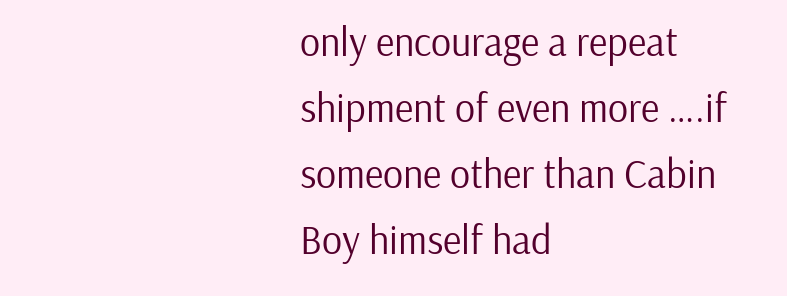only encourage a repeat shipment of even more ….if someone other than Cabin Boy himself had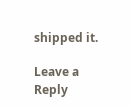shipped it.

Leave a Reply